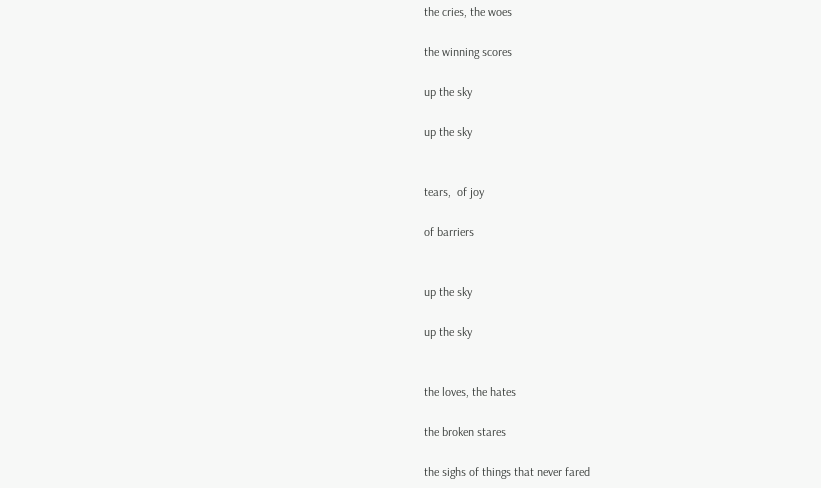the cries, the woes

the winning scores

up the sky

up the sky


tears,  of joy

of barriers


up the sky

up the sky


the loves, the hates

the broken stares

the sighs of things that never fared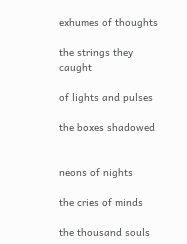exhumes of thoughts

the strings they caught

of lights and pulses

the boxes shadowed


neons of nights

the cries of minds

the thousand souls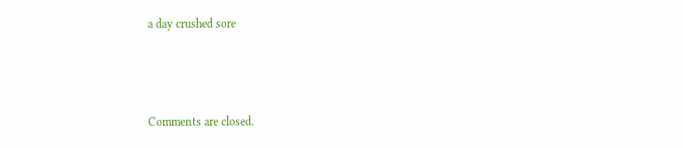a day crushed sore



Comments are closed.